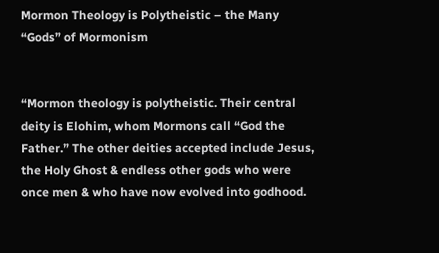Mormon Theology is Polytheistic – the Many “Gods” of Mormonism


“Mormon theology is polytheistic. Their central deity is Elohim, whom Mormons call “God the Father.” The other deities accepted include Jesus, the Holy Ghost & endless other gods who were once men & who have now evolved into godhood.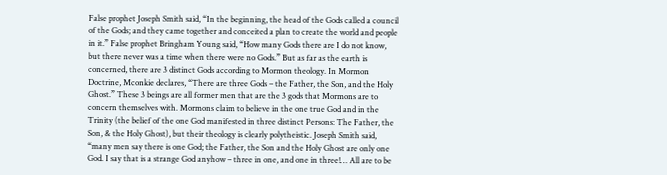False prophet Joseph Smith said, “In the beginning, the head of the Gods called a council of the Gods; and they came together and conceited a plan to create the world and people in it.” False prophet Bringham Young said, “How many Gods there are I do not know, but there never was a time when there were no Gods.” But as far as the earth is concerned, there are 3 distinct Gods according to Mormon theology. In Mormon Doctrine, Mconkie declares, “There are three Gods – the Father, the Son, and the Holy Ghost.” These 3 beings are all former men that are the 3 gods that Mormons are to concern themselves with. Mormons claim to believe in the one true God and in the Trinity (the belief of the one God manifested in three distinct Persons: The Father, the Son, & the Holy Ghost), but their theology is clearly polytheistic. Joseph Smith said, “many men say there is one God; the Father, the Son and the Holy Ghost are only one God. I say that is a strange God anyhow – three in one, and one in three!… All are to be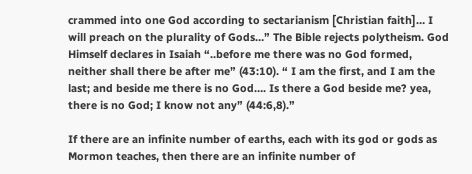crammed into one God according to sectarianism [Christian faith]… I will preach on the plurality of Gods…” The Bible rejects polytheism. God Himself declares in Isaiah “..before me there was no God formed, neither shall there be after me” (43:10). “ I am the first, and I am the last; and beside me there is no God…. Is there a God beside me? yea, there is no God; I know not any” (44:6,8).”

If there are an infinite number of earths, each with its god or gods as Mormon teaches, then there are an infinite number of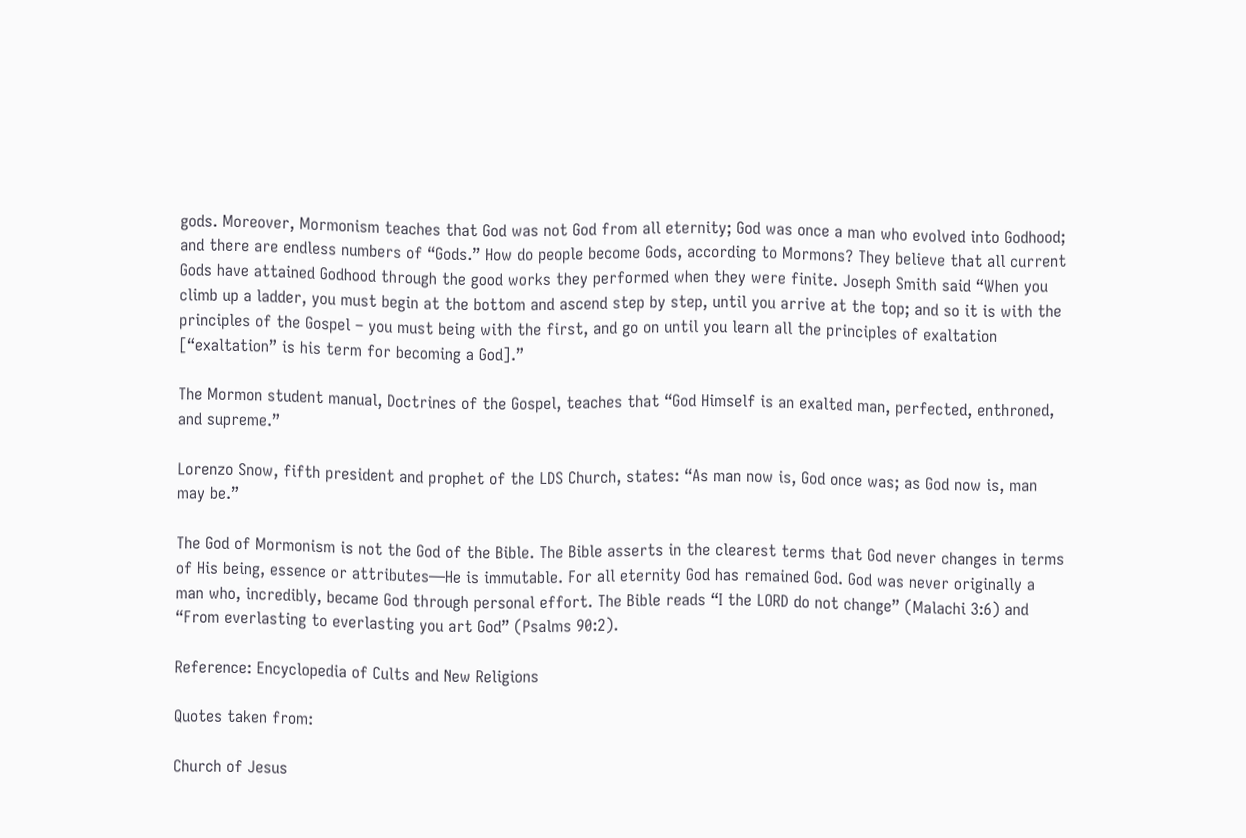gods. Moreover, Mormonism teaches that God was not God from all eternity; God was once a man who evolved into Godhood; and there are endless numbers of “Gods.” How do people become Gods, according to Mormons? They believe that all current Gods have attained Godhood through the good works they performed when they were finite. Joseph Smith said “When you climb up a ladder, you must begin at the bottom and ascend step by step, until you arrive at the top; and so it is with the principles of the Gospel – you must being with the first, and go on until you learn all the principles of exaltation [“exaltation” is his term for becoming a God].”

The Mormon student manual, Doctrines of the Gospel, teaches that “God Himself is an exalted man, perfected, enthroned, and supreme.”

Lorenzo Snow, fifth president and prophet of the LDS Church, states: “As man now is, God once was; as God now is, man may be.”

The God of Mormonism is not the God of the Bible. The Bible asserts in the clearest terms that God never changes in terms of His being, essence or attributes—He is immutable. For all eternity God has remained God. God was never originally a man who, incredibly, became God through personal effort. The Bible reads “I the LORD do not change” (Malachi 3:6) and “From everlasting to everlasting you art God” (Psalms 90:2).

Reference: Encyclopedia of Cults and New Religions

Quotes taken from:

Church of Jesus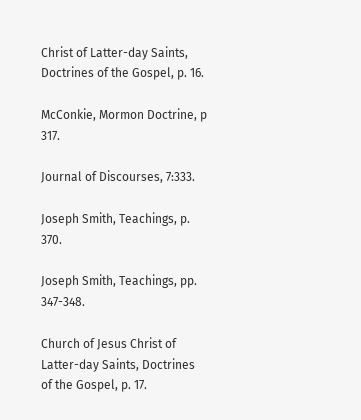Christ of Latter-day Saints, Doctrines of the Gospel, p. 16.

McConkie, Mormon Doctrine, p 317.

Journal of Discourses, 7:333.

Joseph Smith, Teachings, p. 370.

Joseph Smith, Teachings, pp. 347-348.

Church of Jesus Christ of Latter-day Saints, Doctrines of the Gospel, p. 17.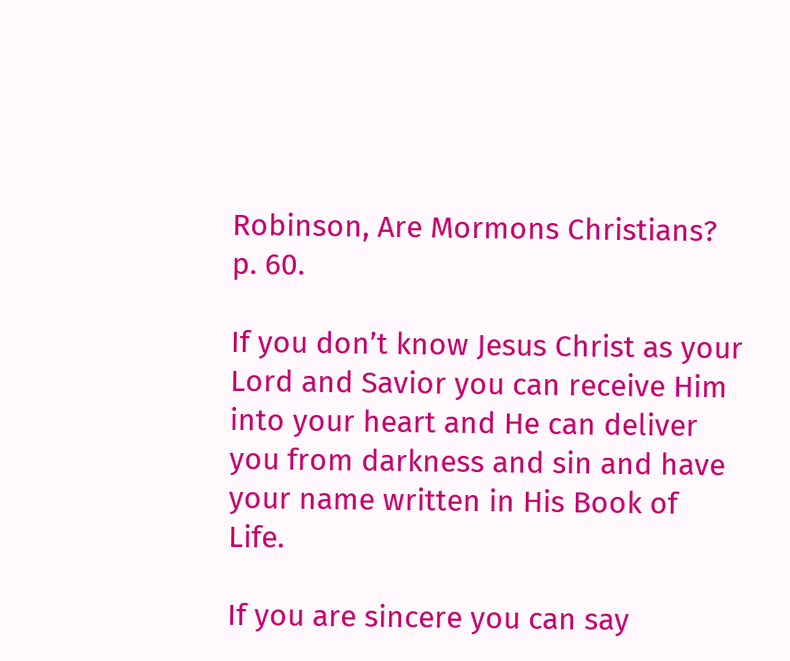Robinson, Are Mormons Christians? p. 60.

If you don’t know Jesus Christ as your Lord and Savior you can receive Him into your heart and He can deliver you from darkness and sin and have your name written in His Book of Life.

If you are sincere you can say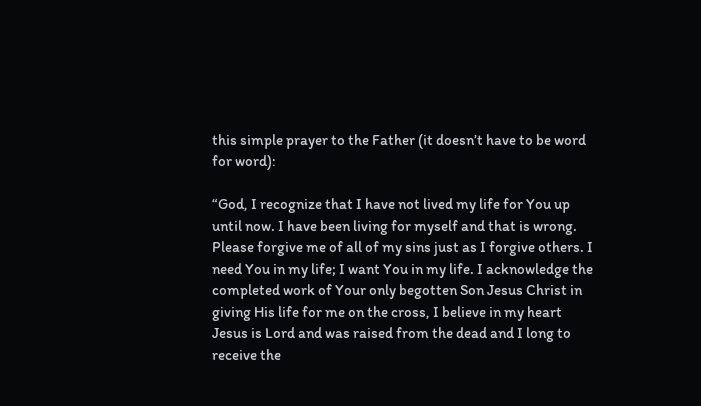this simple prayer to the Father (it doesn’t have to be word for word):

“God, I recognize that I have not lived my life for You up until now. I have been living for myself and that is wrong. Please forgive me of all of my sins just as I forgive others. I need You in my life; I want You in my life. I acknowledge the completed work of Your only begotten Son Jesus Christ in giving His life for me on the cross, I believe in my heart Jesus is Lord and was raised from the dead and I long to receive the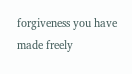forgiveness you have made freely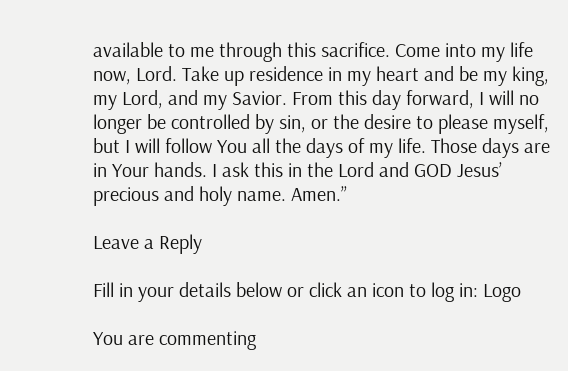available to me through this sacrifice. Come into my life now, Lord. Take up residence in my heart and be my king, my Lord, and my Savior. From this day forward, I will no longer be controlled by sin, or the desire to please myself, but I will follow You all the days of my life. Those days are in Your hands. I ask this in the Lord and GOD Jesus’ precious and holy name. Amen.”

Leave a Reply

Fill in your details below or click an icon to log in: Logo

You are commenting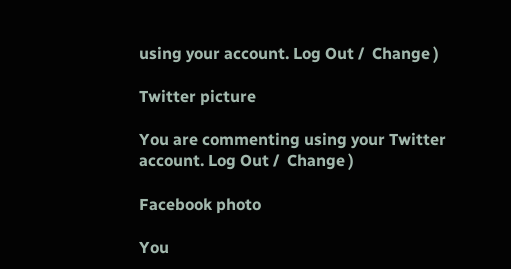using your account. Log Out /  Change )

Twitter picture

You are commenting using your Twitter account. Log Out /  Change )

Facebook photo

You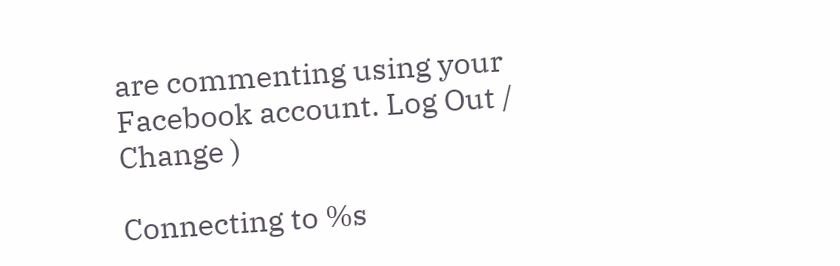are commenting using your Facebook account. Log Out /  Change )

Connecting to %s